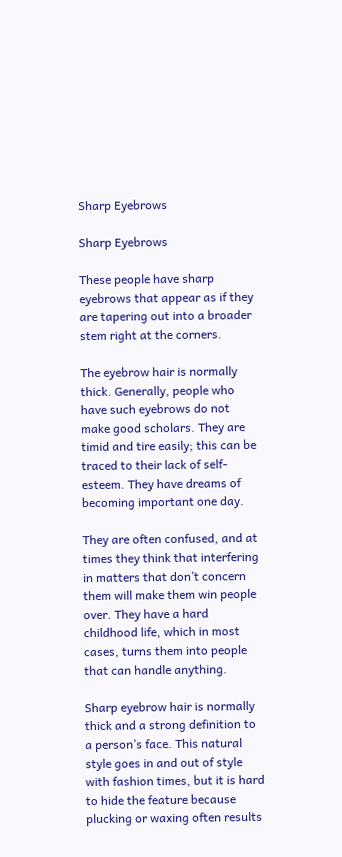Sharp Eyebrows

Sharp Eyebrows

These people have sharp eyebrows that appear as if they are tapering out into a broader stem right at the corners.

The eyebrow hair is normally thick. Generally, people who have such eyebrows do not make good scholars. They are timid and tire easily; this can be traced to their lack of self-esteem. They have dreams of becoming important one day.

They are often confused, and at times they think that interfering in matters that don’t concern them will make them win people over. They have a hard childhood life, which in most cases, turns them into people that can handle anything.

Sharp eyebrow hair is normally thick and a strong definition to a person’s face. This natural style goes in and out of style with fashion times, but it is hard to hide the feature because plucking or waxing often results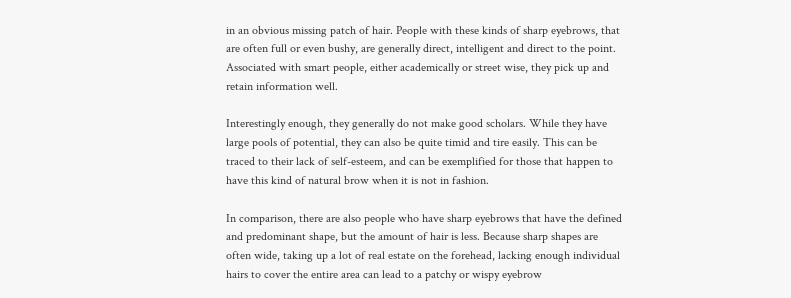in an obvious missing patch of hair. People with these kinds of sharp eyebrows, that are often full or even bushy, are generally direct, intelligent and direct to the point. Associated with smart people, either academically or street wise, they pick up and retain information well.

Interestingly enough, they generally do not make good scholars. While they have large pools of potential, they can also be quite timid and tire easily. This can be traced to their lack of self-esteem, and can be exemplified for those that happen to have this kind of natural brow when it is not in fashion.

In comparison, there are also people who have sharp eyebrows that have the defined and predominant shape, but the amount of hair is less. Because sharp shapes are often wide, taking up a lot of real estate on the forehead, lacking enough individual hairs to cover the entire area can lead to a patchy or wispy eyebrow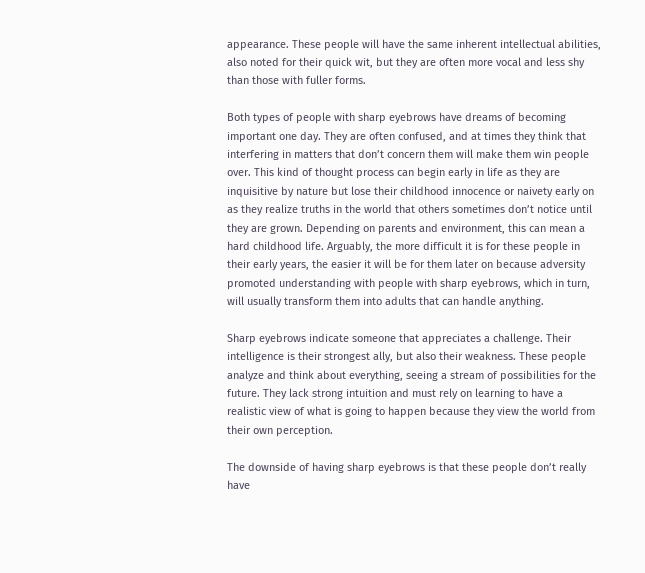appearance. These people will have the same inherent intellectual abilities, also noted for their quick wit, but they are often more vocal and less shy than those with fuller forms.

Both types of people with sharp eyebrows have dreams of becoming important one day. They are often confused, and at times they think that interfering in matters that don’t concern them will make them win people over. This kind of thought process can begin early in life as they are inquisitive by nature but lose their childhood innocence or naivety early on as they realize truths in the world that others sometimes don’t notice until they are grown. Depending on parents and environment, this can mean a hard childhood life. Arguably, the more difficult it is for these people in their early years, the easier it will be for them later on because adversity promoted understanding with people with sharp eyebrows, which in turn, will usually transform them into adults that can handle anything.

Sharp eyebrows indicate someone that appreciates a challenge. Their intelligence is their strongest ally, but also their weakness. These people analyze and think about everything, seeing a stream of possibilities for the future. They lack strong intuition and must rely on learning to have a realistic view of what is going to happen because they view the world from their own perception.

The downside of having sharp eyebrows is that these people don’t really have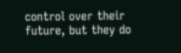control over their future, but they do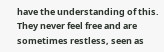have the understanding of this. They never feel free and are sometimes restless, seen as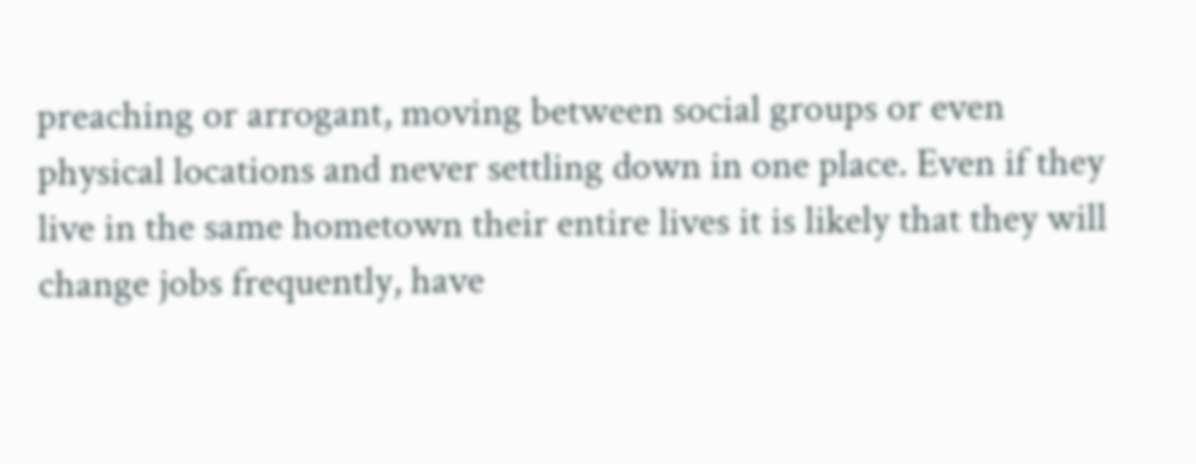preaching or arrogant, moving between social groups or even physical locations and never settling down in one place. Even if they live in the same hometown their entire lives it is likely that they will change jobs frequently, have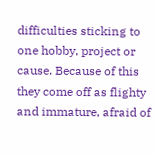difficulties sticking to one hobby, project or cause. Because of this they come off as flighty and immature, afraid of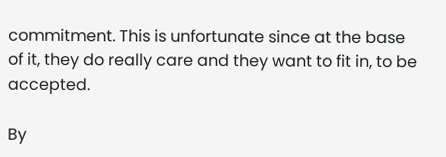commitment. This is unfortunate since at the base of it, they do really care and they want to fit in, to be accepted.

By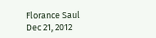Florance Saul
Dec 21, 2012